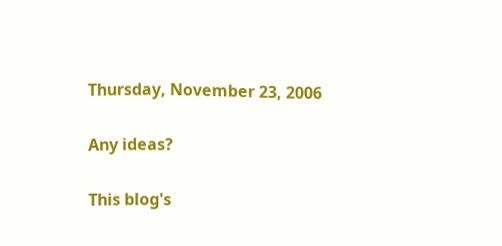Thursday, November 23, 2006

Any ideas?

This blog's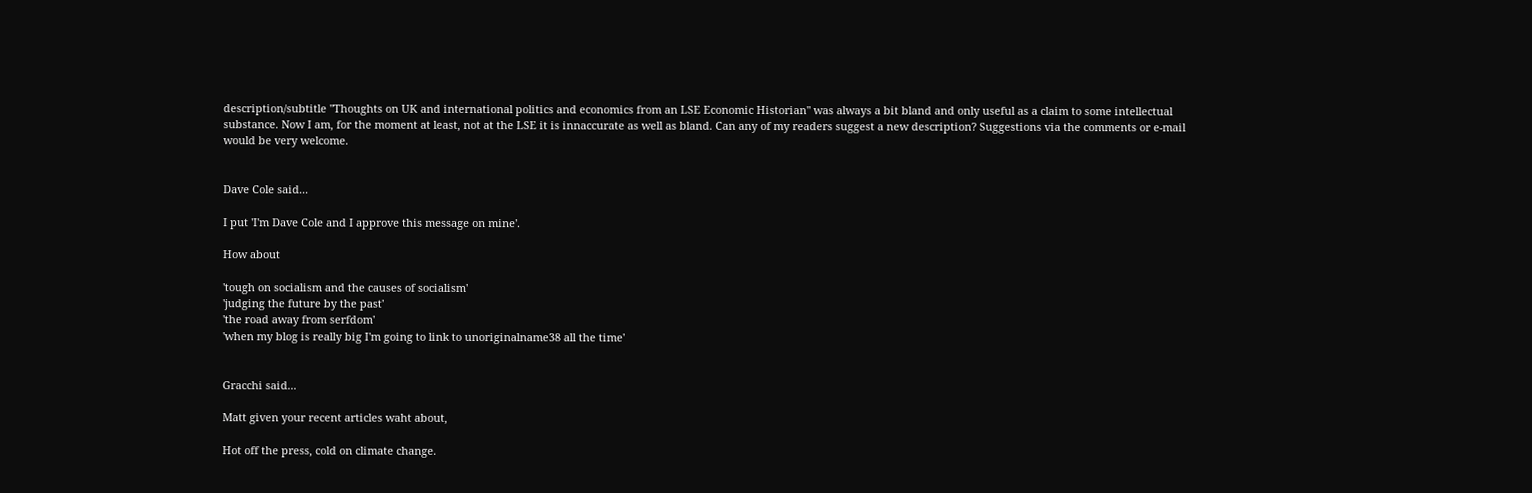description/subtitle "Thoughts on UK and international politics and economics from an LSE Economic Historian" was always a bit bland and only useful as a claim to some intellectual substance. Now I am, for the moment at least, not at the LSE it is innaccurate as well as bland. Can any of my readers suggest a new description? Suggestions via the comments or e-mail would be very welcome.


Dave Cole said...

I put 'I'm Dave Cole and I approve this message on mine'.

How about

'tough on socialism and the causes of socialism'
'judging the future by the past'
'the road away from serfdom'
'when my blog is really big I'm going to link to unoriginalname38 all the time'


Gracchi said...

Matt given your recent articles waht about,

Hot off the press, cold on climate change.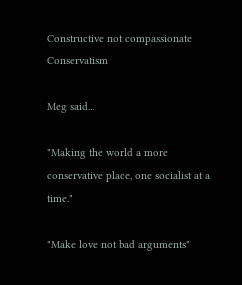Constructive not compassionate Conservatism

Meg said...

"Making the world a more conservative place, one socialist at a time."

"Make love not bad arguments"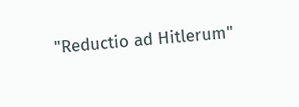"Reductio ad Hitlerum"